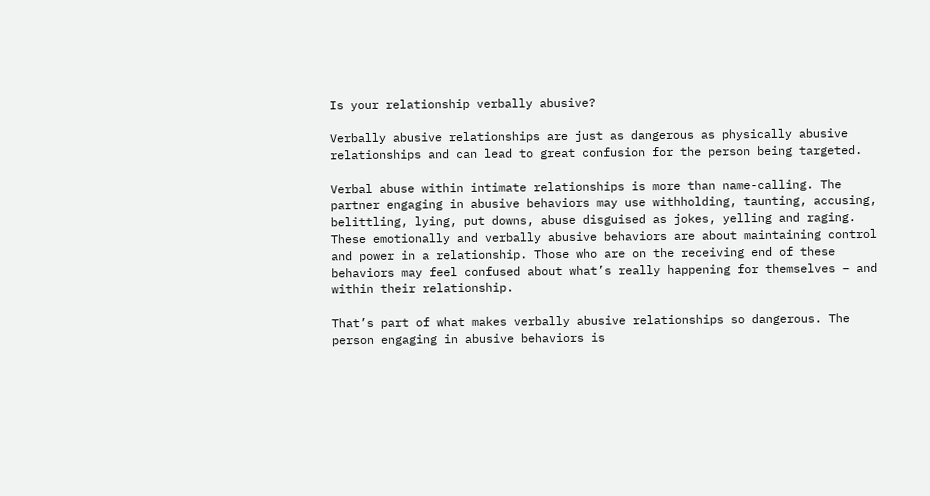Is your relationship verbally abusive?

Verbally abusive relationships are just as dangerous as physically abusive relationships and can lead to great confusion for the person being targeted.

Verbal abuse within intimate relationships is more than name-calling. The partner engaging in abusive behaviors may use withholding, taunting, accusing, belittling, lying, put downs, abuse disguised as jokes, yelling and raging. These emotionally and verbally abusive behaviors are about maintaining control and power in a relationship. Those who are on the receiving end of these behaviors may feel confused about what’s really happening for themselves – and within their relationship.

That’s part of what makes verbally abusive relationships so dangerous. The person engaging in abusive behaviors is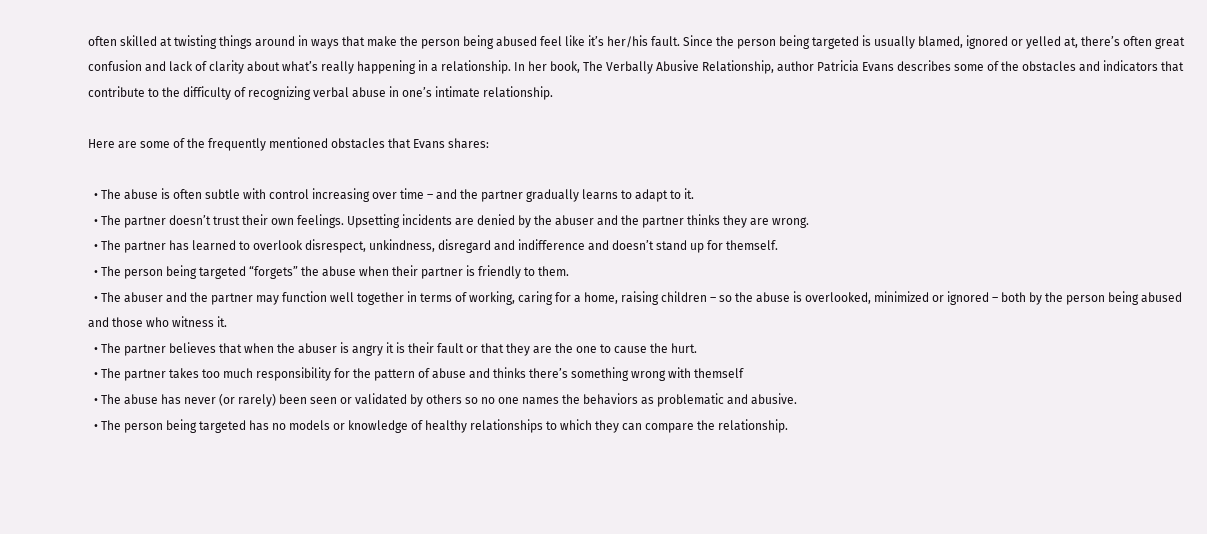often skilled at twisting things around in ways that make the person being abused feel like it’s her/his fault. Since the person being targeted is usually blamed, ignored or yelled at, there’s often great confusion and lack of clarity about what’s really happening in a relationship. In her book, The Verbally Abusive Relationship, author Patricia Evans describes some of the obstacles and indicators that contribute to the difficulty of recognizing verbal abuse in one’s intimate relationship.

Here are some of the frequently mentioned obstacles that Evans shares:

  • The abuse is often subtle with control increasing over time – and the partner gradually learns to adapt to it.
  • The partner doesn’t trust their own feelings. Upsetting incidents are denied by the abuser and the partner thinks they are wrong.
  • The partner has learned to overlook disrespect, unkindness, disregard and indifference and doesn’t stand up for themself.
  • The person being targeted “forgets” the abuse when their partner is friendly to them.
  • The abuser and the partner may function well together in terms of working, caring for a home, raising children – so the abuse is overlooked, minimized or ignored – both by the person being abused and those who witness it.
  • The partner believes that when the abuser is angry it is their fault or that they are the one to cause the hurt.
  • The partner takes too much responsibility for the pattern of abuse and thinks there’s something wrong with themself
  • The abuse has never (or rarely) been seen or validated by others so no one names the behaviors as problematic and abusive.
  • The person being targeted has no models or knowledge of healthy relationships to which they can compare the relationship.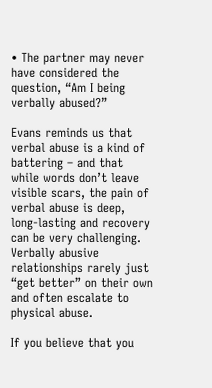• The partner may never have considered the question, “Am I being verbally abused?”

Evans reminds us that verbal abuse is a kind of battering – and that while words don’t leave visible scars, the pain of verbal abuse is deep, long-lasting and recovery can be very challenging. Verbally abusive relationships rarely just “get better” on their own and often escalate to physical abuse.

If you believe that you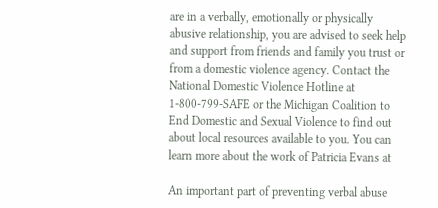are in a verbally, emotionally or physically abusive relationship, you are advised to seek help and support from friends and family you trust or from a domestic violence agency. Contact the National Domestic Violence Hotline at 1-800-799-SAFE or the Michigan Coalition to End Domestic and Sexual Violence to find out about local resources available to you. You can learn more about the work of Patricia Evans at

An important part of preventing verbal abuse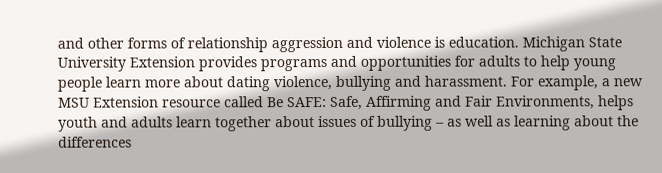and other forms of relationship aggression and violence is education. Michigan State University Extension provides programs and opportunities for adults to help young people learn more about dating violence, bullying and harassment. For example, a new MSU Extension resource called Be SAFE: Safe, Affirming and Fair Environments, helps youth and adults learn together about issues of bullying – as well as learning about the differences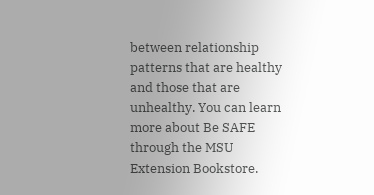between relationship patterns that are healthy and those that are unhealthy. You can learn more about Be SAFE through the MSU Extension Bookstore.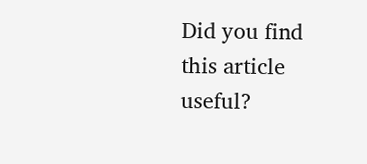Did you find this article useful?